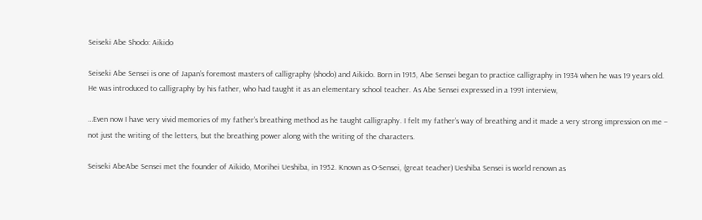Seiseki Abe Shodo: Aikido

Seiseki Abe Sensei is one of Japan’s foremost masters of calligraphy (shodo) and Aikido. Born in 1915, Abe Sensei began to practice calligraphy in 1934 when he was 19 years old. He was introduced to calligraphy by his father, who had taught it as an elementary school teacher. As Abe Sensei expressed in a 1991 interview,

…Even now I have very vivid memories of my father’s breathing method as he taught calligraphy. I felt my father’s way of breathing and it made a very strong impression on me – not just the writing of the letters, but the breathing power along with the writing of the characters.

Seiseki AbeAbe Sensei met the founder of Aikido, Morihei Ueshiba, in 1952. Known as O-Sensei, (great teacher) Ueshiba Sensei is world renown as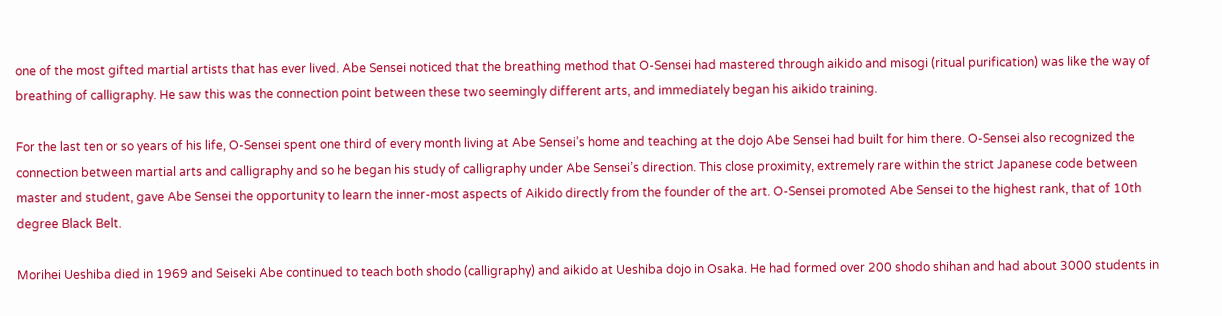one of the most gifted martial artists that has ever lived. Abe Sensei noticed that the breathing method that O-Sensei had mastered through aikido and misogi (ritual purification) was like the way of breathing of calligraphy. He saw this was the connection point between these two seemingly different arts, and immediately began his aikido training.

For the last ten or so years of his life, O-Sensei spent one third of every month living at Abe Sensei’s home and teaching at the dojo Abe Sensei had built for him there. O-Sensei also recognized the connection between martial arts and calligraphy and so he began his study of calligraphy under Abe Sensei’s direction. This close proximity, extremely rare within the strict Japanese code between master and student, gave Abe Sensei the opportunity to learn the inner-most aspects of Aikido directly from the founder of the art. O-Sensei promoted Abe Sensei to the highest rank, that of 10th degree Black Belt.

Morihei Ueshiba died in 1969 and Seiseki Abe continued to teach both shodo (calligraphy) and aikido at Ueshiba dojo in Osaka. He had formed over 200 shodo shihan and had about 3000 students in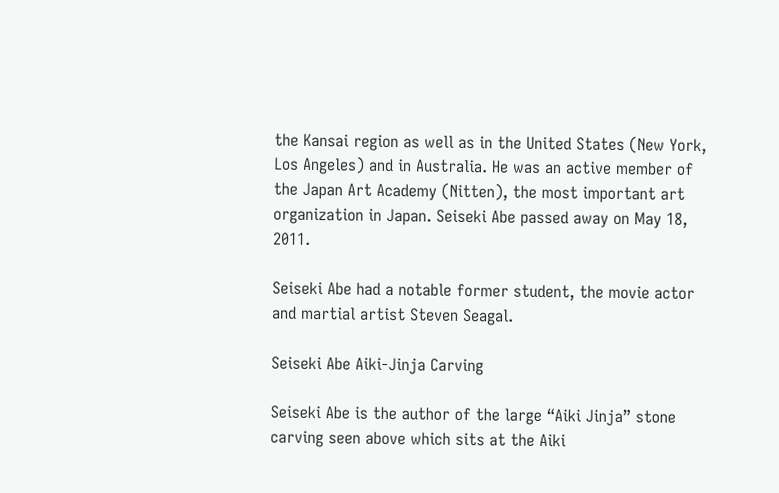the Kansai region as well as in the United States (New York, Los Angeles) and in Australia. He was an active member of the Japan Art Academy (Nitten), the most important art organization in Japan. Seiseki Abe passed away on May 18, 2011.

Seiseki Abe had a notable former student, the movie actor and martial artist Steven Seagal.

Seiseki Abe Aiki-Jinja Carving

Seiseki Abe is the author of the large “Aiki Jinja” stone carving seen above which sits at the Aiki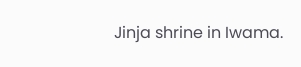Jinja shrine in Iwama.